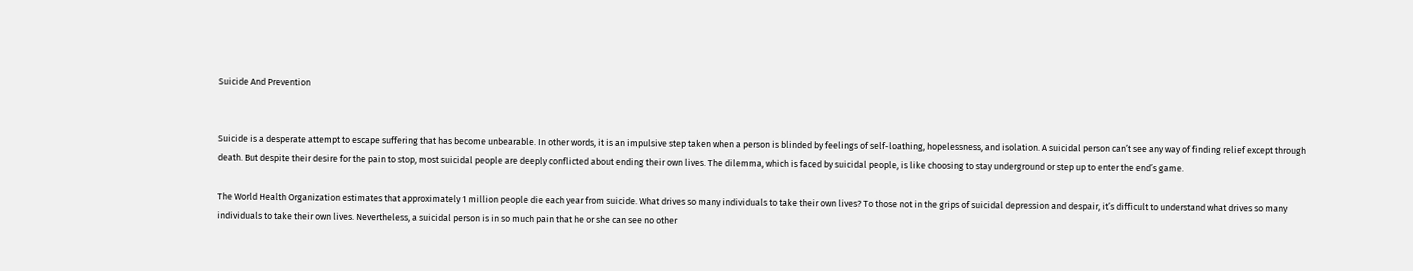Suicide And Prevention


Suicide is a desperate attempt to escape suffering that has become unbearable. In other words, it is an impulsive step taken when a person is blinded by feelings of self-loathing, hopelessness, and isolation. A suicidal person can’t see any way of finding relief except through death. But despite their desire for the pain to stop, most suicidal people are deeply conflicted about ending their own lives. The dilemma, which is faced by suicidal people, is like choosing to stay underground or step up to enter the end’s game.

The World Health Organization estimates that approximately 1 million people die each year from suicide. What drives so many individuals to take their own lives? To those not in the grips of suicidal depression and despair, it’s difficult to understand what drives so many individuals to take their own lives. Nevertheless, a suicidal person is in so much pain that he or she can see no other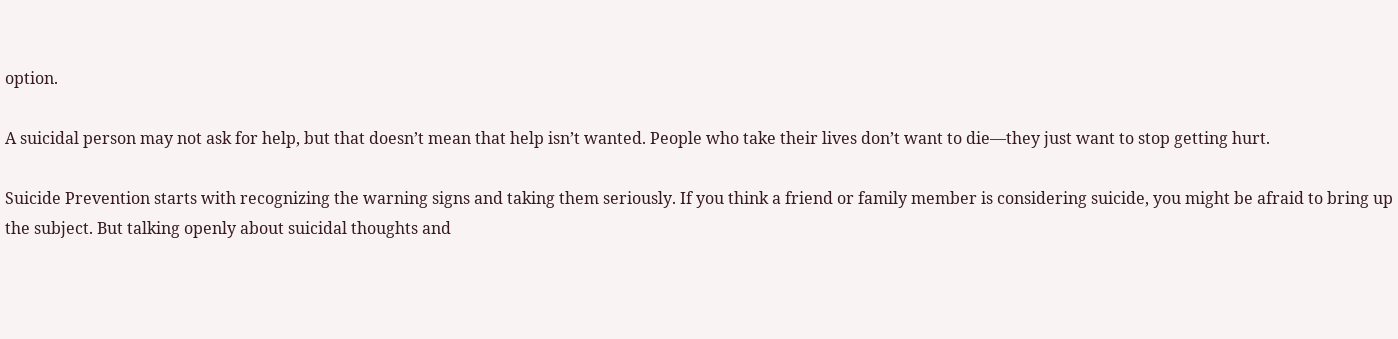option.

A suicidal person may not ask for help, but that doesn’t mean that help isn’t wanted. People who take their lives don’t want to die—they just want to stop getting hurt.

Suicide Prevention starts with recognizing the warning signs and taking them seriously. If you think a friend or family member is considering suicide, you might be afraid to bring up the subject. But talking openly about suicidal thoughts and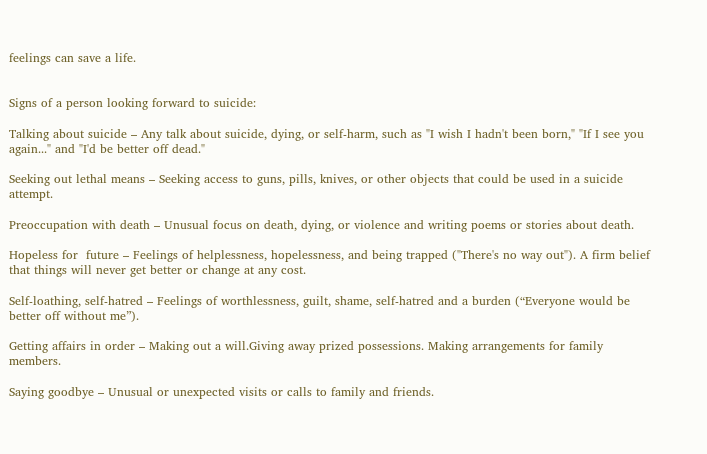feelings can save a life.


Signs of a person looking forward to suicide:

Talking about suicide – Any talk about suicide, dying, or self-harm, such as "I wish I hadn't been born," "If I see you again..." and "I'd be better off dead."

Seeking out lethal means – Seeking access to guns, pills, knives, or other objects that could be used in a suicide attempt.

Preoccupation with death – Unusual focus on death, dying, or violence and writing poems or stories about death.

Hopeless for  future – Feelings of helplessness, hopelessness, and being trapped ("There's no way out"). A firm belief that things will never get better or change at any cost.

Self-loathing, self-hatred – Feelings of worthlessness, guilt, shame, self-hatred and a burden (“Everyone would be better off without me”).

Getting affairs in order – Making out a will.Giving away prized possessions. Making arrangements for family members.

Saying goodbye – Unusual or unexpected visits or calls to family and friends.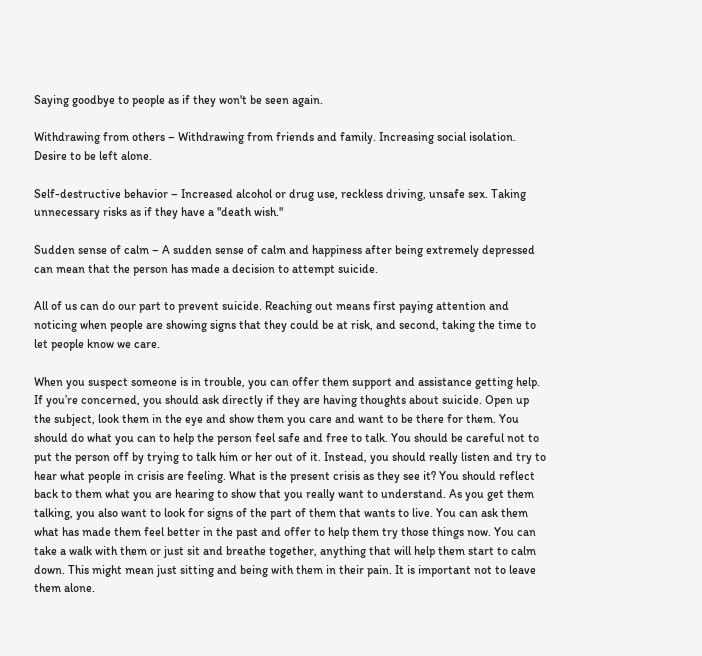Saying goodbye to people as if they won't be seen again.

Withdrawing from others – Withdrawing from friends and family. Increasing social isolation. Desire to be left alone.

Self-destructive behavior – Increased alcohol or drug use, reckless driving, unsafe sex. Taking unnecessary risks as if they have a "death wish."

Sudden sense of calm – A sudden sense of calm and happiness after being extremely depressed can mean that the person has made a decision to attempt suicide.

All of us can do our part to prevent suicide. Reaching out means first paying attention and noticing when people are showing signs that they could be at risk, and second, taking the time to let people know we care.

When you suspect someone is in trouble, you can offer them support and assistance getting help. If you’re concerned, you should ask directly if they are having thoughts about suicide. Open up the subject, look them in the eye and show them you care and want to be there for them. You should do what you can to help the person feel safe and free to talk. You should be careful not to put the person off by trying to talk him or her out of it. Instead, you should really listen and try to hear what people in crisis are feeling. What is the present crisis as they see it? You should reflect back to them what you are hearing to show that you really want to understand. As you get them talking, you also want to look for signs of the part of them that wants to live. You can ask them what has made them feel better in the past and offer to help them try those things now. You can take a walk with them or just sit and breathe together, anything that will help them start to calm down. This might mean just sitting and being with them in their pain. It is important not to leave them alone.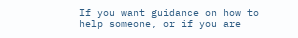If you want guidance on how to help someone, or if you are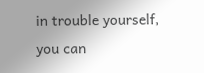in trouble yourself, you can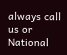always call us or National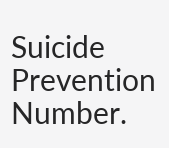Suicide Prevention Number.